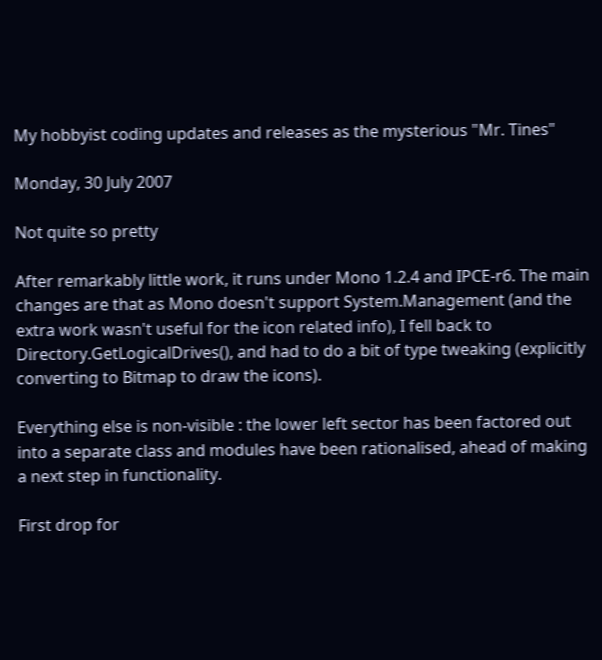My hobbyist coding updates and releases as the mysterious "Mr. Tines"

Monday, 30 July 2007

Not quite so pretty

After remarkably little work, it runs under Mono 1.2.4 and IPCE-r6. The main changes are that as Mono doesn't support System.Management (and the extra work wasn't useful for the icon related info), I fell back to Directory.GetLogicalDrives(), and had to do a bit of type tweaking (explicitly converting to Bitmap to draw the icons).

Everything else is non-visible : the lower left sector has been factored out into a separate class and modules have been rationalised, ahead of making a next step in functionality.

First drop for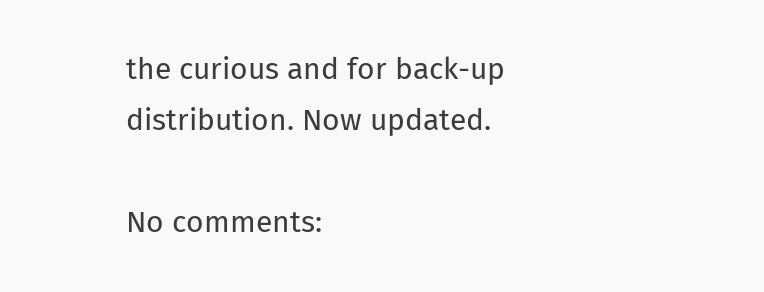the curious and for back-up distribution. Now updated.

No comments: